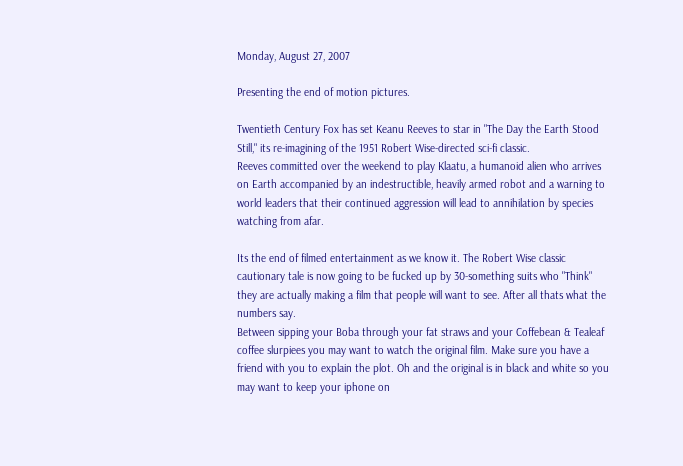Monday, August 27, 2007

Presenting the end of motion pictures.

Twentieth Century Fox has set Keanu Reeves to star in "The Day the Earth Stood Still," its re-imagining of the 1951 Robert Wise-directed sci-fi classic.
Reeves committed over the weekend to play Klaatu, a humanoid alien who arrives on Earth accompanied by an indestructible, heavily armed robot and a warning to world leaders that their continued aggression will lead to annihilation by species watching from afar.

Its the end of filmed entertainment as we know it. The Robert Wise classic cautionary tale is now going to be fucked up by 30-something suits who "Think" they are actually making a film that people will want to see. After all thats what the numbers say.
Between sipping your Boba through your fat straws and your Coffebean & Tealeaf coffee slurpiees you may want to watch the original film. Make sure you have a friend with you to explain the plot. Oh and the original is in black and white so you may want to keep your iphone on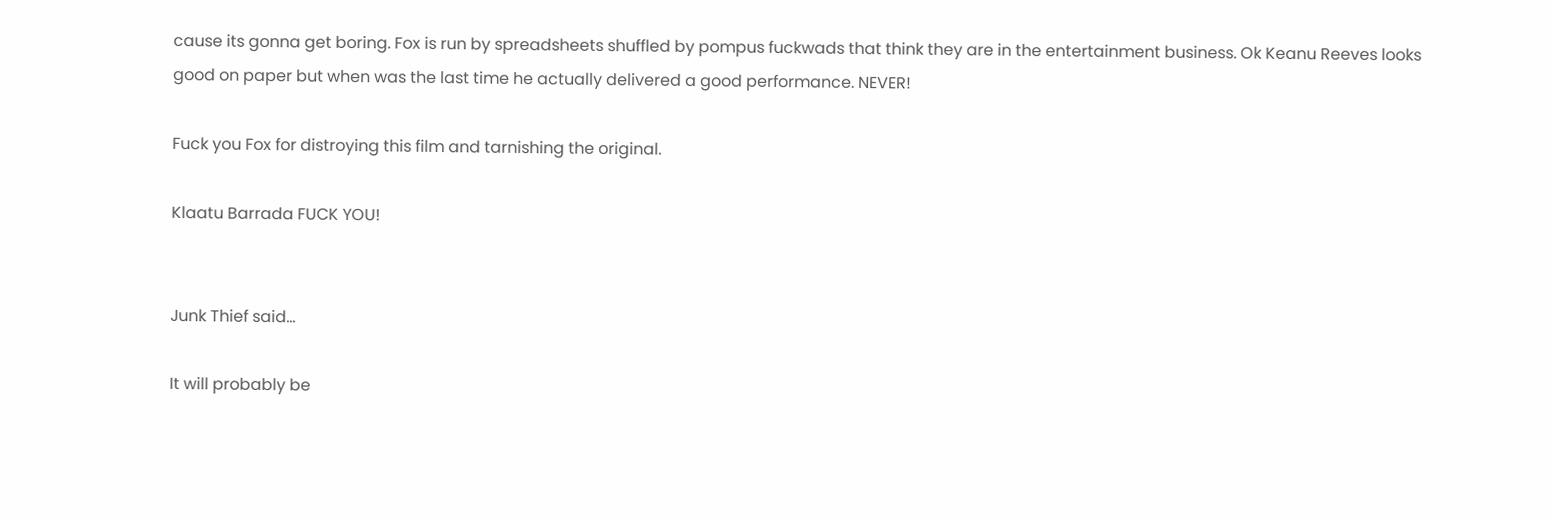cause its gonna get boring. Fox is run by spreadsheets shuffled by pompus fuckwads that think they are in the entertainment business. Ok Keanu Reeves looks good on paper but when was the last time he actually delivered a good performance. NEVER!

Fuck you Fox for distroying this film and tarnishing the original.

Klaatu Barrada FUCK YOU!


Junk Thief said...

It will probably be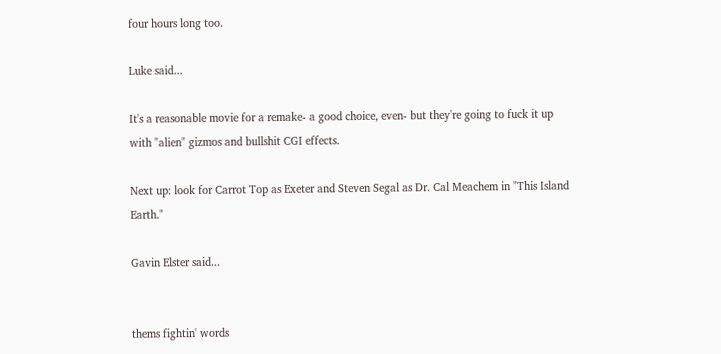four hours long too.

Luke said...

It's a reasonable movie for a remake- a good choice, even- but they're going to fuck it up with "alien" gizmos and bullshit CGI effects.

Next up: look for Carrot Top as Exeter and Steven Segal as Dr. Cal Meachem in "This Island Earth."

Gavin Elster said...


thems fightin' words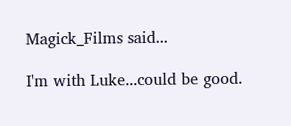Magick_Films said...

I'm with Luke...could be good.